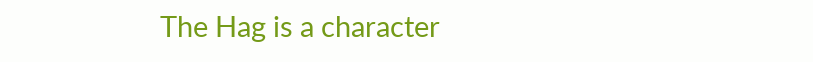The Hag is a character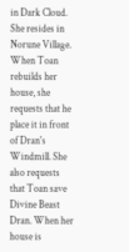in Dark Cloud. She resides in Norune Village. When Toan rebuilds her house, she requests that he place it in front of Dran's Windmill. She also requests that Toan save Divine Beast Dran. When her house is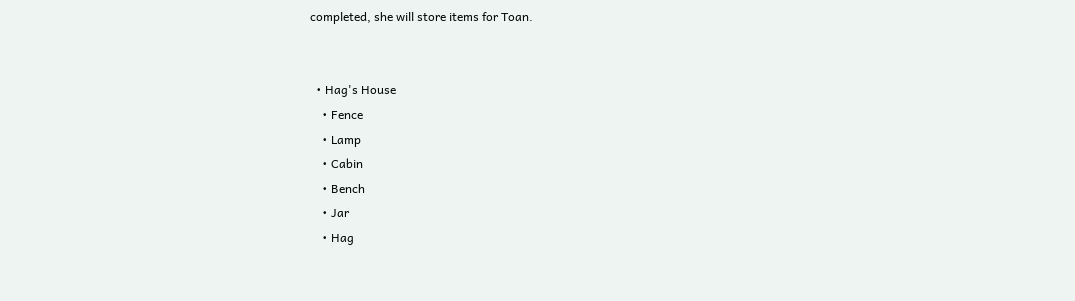completed, she will store items for Toan.


  • Hag's House
    • Fence
    • Lamp
    • Cabin
    • Bench
    • Jar
    • Hag